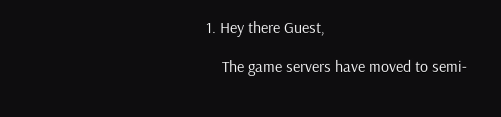1. Hey there Guest,

    The game servers have moved to semi-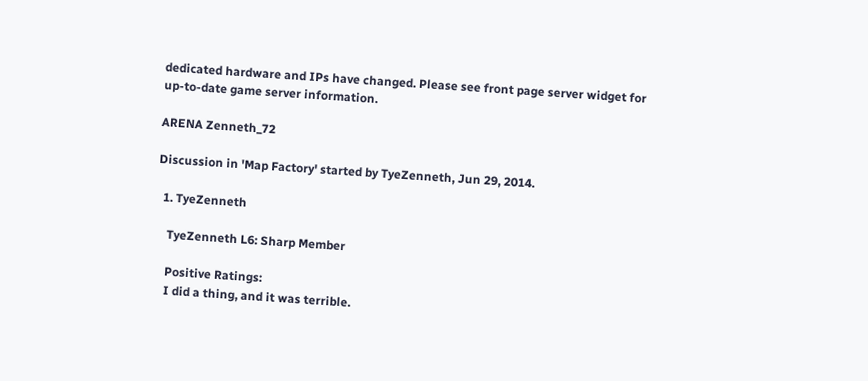dedicated hardware and IPs have changed. Please see front page server widget for up-to-date game server information.

ARENA Zenneth_72

Discussion in 'Map Factory' started by TyeZenneth, Jun 29, 2014.

  1. TyeZenneth

    TyeZenneth L6: Sharp Member

    Positive Ratings:
    I did a thing, and it was terrible.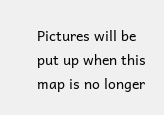Pictures will be put up when this map is no longer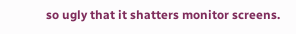so ugly that it shatters monitor screens.